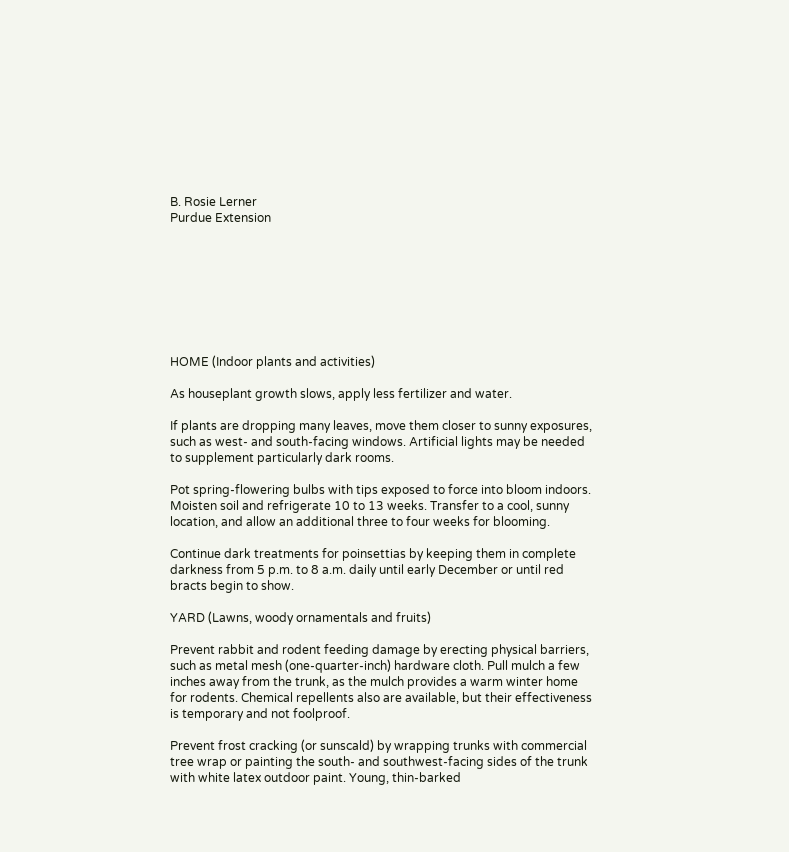B. Rosie Lerner
Purdue Extension








HOME (Indoor plants and activities)

As houseplant growth slows, apply less fertilizer and water.

If plants are dropping many leaves, move them closer to sunny exposures, such as west- and south-facing windows. Artificial lights may be needed to supplement particularly dark rooms.

Pot spring-flowering bulbs with tips exposed to force into bloom indoors. Moisten soil and refrigerate 10 to 13 weeks. Transfer to a cool, sunny location, and allow an additional three to four weeks for blooming.

Continue dark treatments for poinsettias by keeping them in complete darkness from 5 p.m. to 8 a.m. daily until early December or until red bracts begin to show.

YARD (Lawns, woody ornamentals and fruits)

Prevent rabbit and rodent feeding damage by erecting physical barriers, such as metal mesh (one-quarter-inch) hardware cloth. Pull mulch a few inches away from the trunk, as the mulch provides a warm winter home for rodents. Chemical repellents also are available, but their effectiveness is temporary and not foolproof.

Prevent frost cracking (or sunscald) by wrapping trunks with commercial tree wrap or painting the south- and southwest-facing sides of the trunk with white latex outdoor paint. Young, thin-barked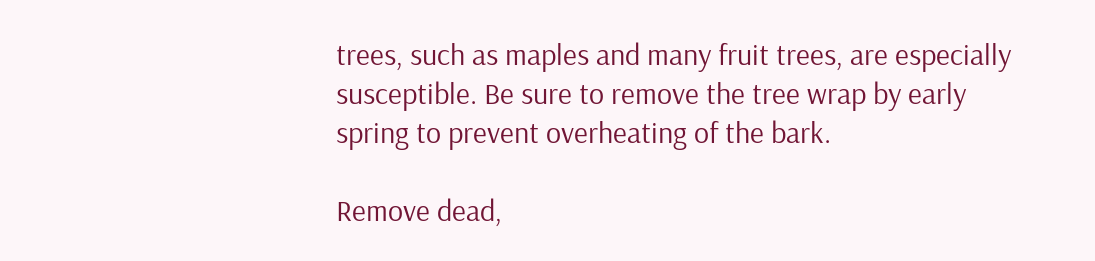trees, such as maples and many fruit trees, are especially susceptible. Be sure to remove the tree wrap by early spring to prevent overheating of the bark.

Remove dead,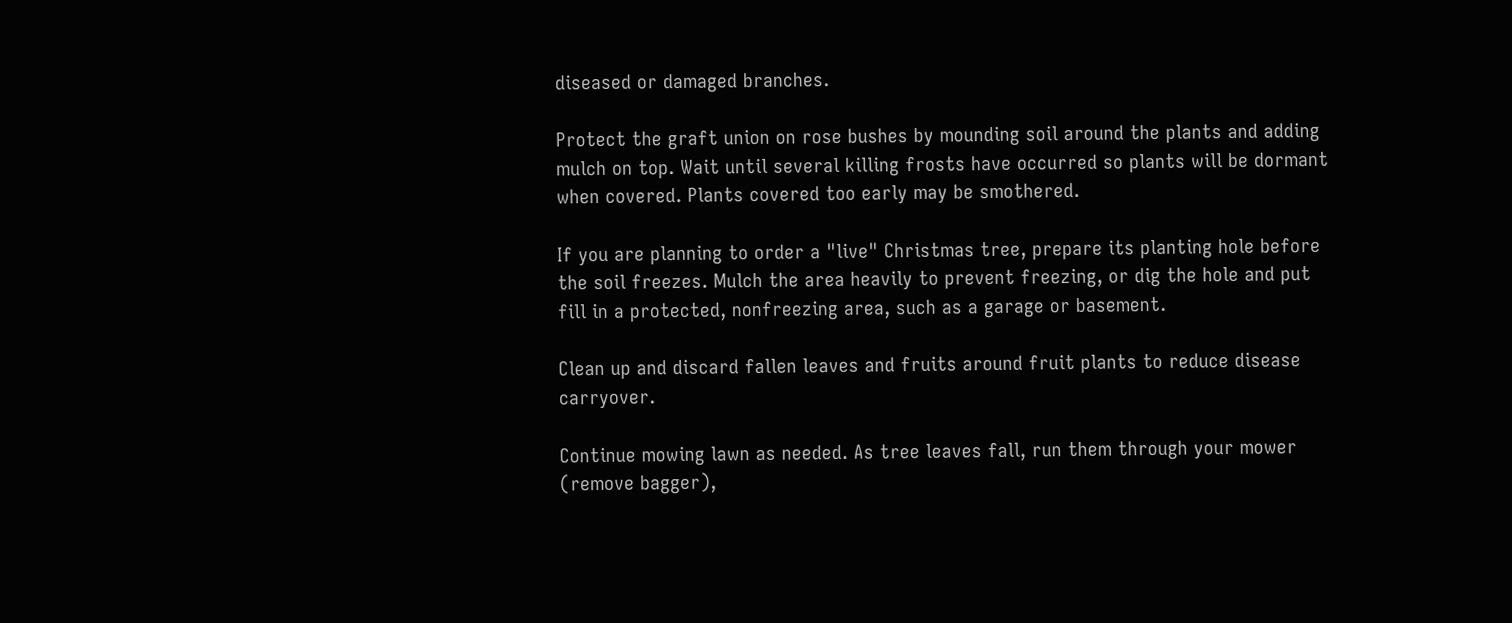diseased or damaged branches.

Protect the graft union on rose bushes by mounding soil around the plants and adding mulch on top. Wait until several killing frosts have occurred so plants will be dormant when covered. Plants covered too early may be smothered.

If you are planning to order a "live" Christmas tree, prepare its planting hole before the soil freezes. Mulch the area heavily to prevent freezing, or dig the hole and put fill in a protected, nonfreezing area, such as a garage or basement.

Clean up and discard fallen leaves and fruits around fruit plants to reduce disease carryover.

Continue mowing lawn as needed. As tree leaves fall, run them through your mower (remove bagger),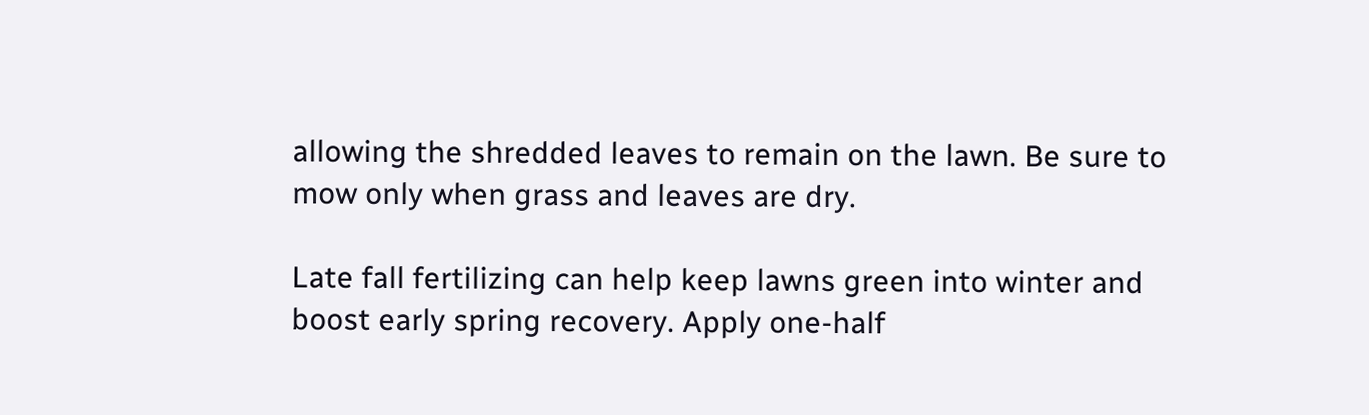allowing the shredded leaves to remain on the lawn. Be sure to mow only when grass and leaves are dry.

Late fall fertilizing can help keep lawns green into winter and boost early spring recovery. Apply one-half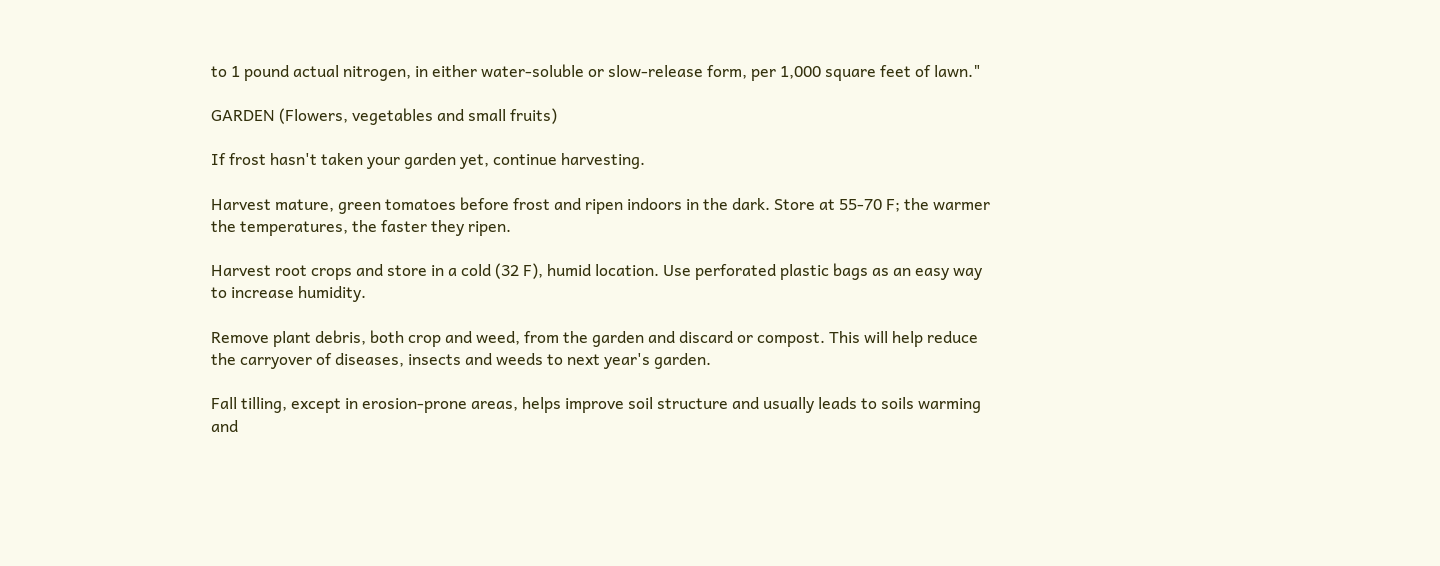to 1 pound actual nitrogen, in either water-soluble or slow-release form, per 1,000 square feet of lawn."

GARDEN (Flowers, vegetables and small fruits)

If frost hasn't taken your garden yet, continue harvesting.

Harvest mature, green tomatoes before frost and ripen indoors in the dark. Store at 55-70 F; the warmer the temperatures, the faster they ripen.

Harvest root crops and store in a cold (32 F), humid location. Use perforated plastic bags as an easy way to increase humidity.

Remove plant debris, both crop and weed, from the garden and discard or compost. This will help reduce the carryover of diseases, insects and weeds to next year's garden.

Fall tilling, except in erosion-prone areas, helps improve soil structure and usually leads to soils warming and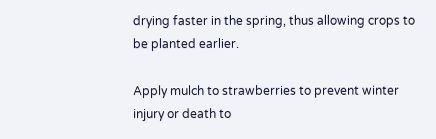drying faster in the spring, thus allowing crops to be planted earlier.

Apply mulch to strawberries to prevent winter injury or death to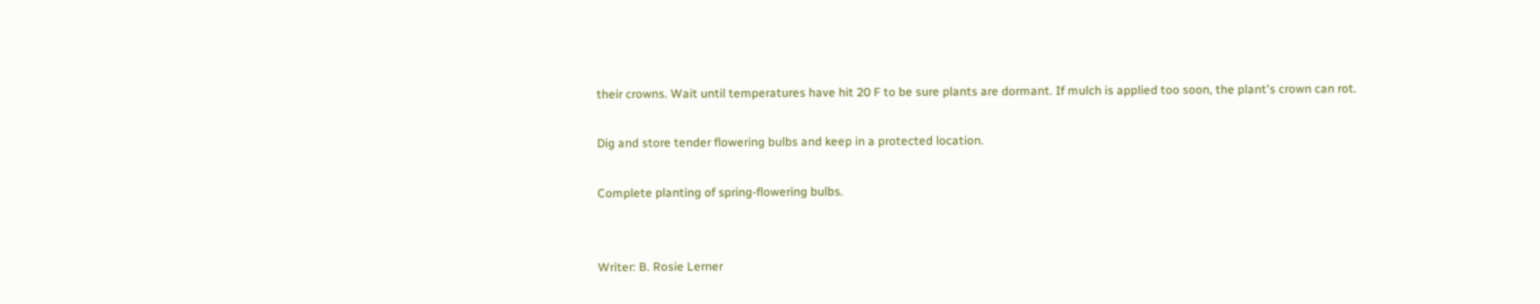their crowns. Wait until temperatures have hit 20 F to be sure plants are dormant. If mulch is applied too soon, the plant's crown can rot.

Dig and store tender flowering bulbs and keep in a protected location.

Complete planting of spring-flowering bulbs.


Writer: B. Rosie Lerner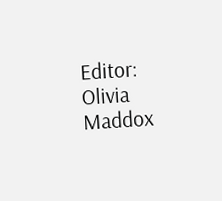Editor: Olivia Maddox